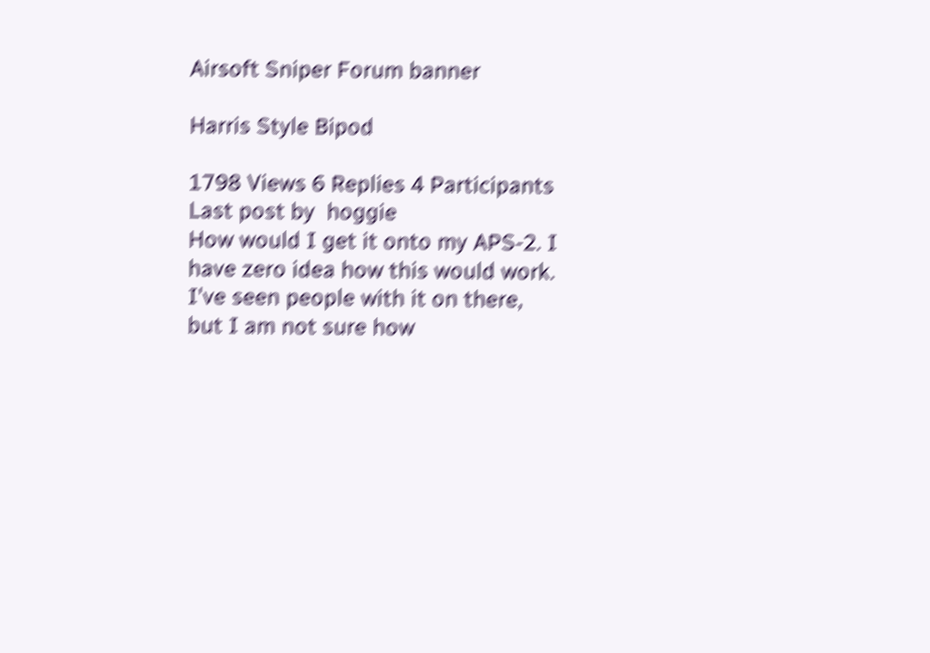Airsoft Sniper Forum banner

Harris Style Bipod

1798 Views 6 Replies 4 Participants Last post by  hoggie
How would I get it onto my APS-2. I have zero idea how this would work. I've seen people with it on there, but I am not sure how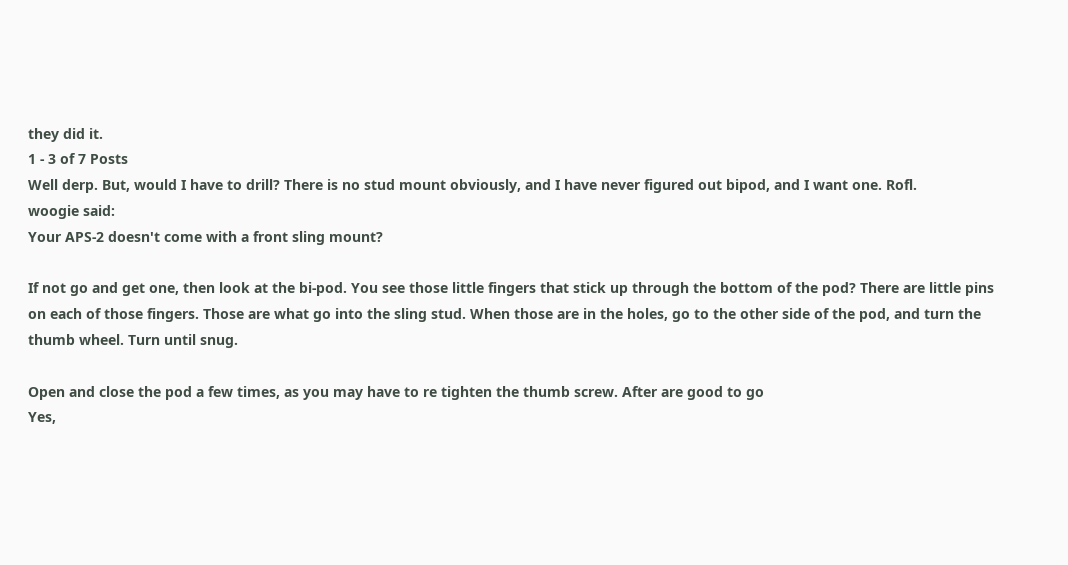they did it.
1 - 3 of 7 Posts
Well derp. But, would I have to drill? There is no stud mount obviously, and I have never figured out bipod, and I want one. Rofl.
woogie said:
Your APS-2 doesn't come with a front sling mount?

If not go and get one, then look at the bi-pod. You see those little fingers that stick up through the bottom of the pod? There are little pins on each of those fingers. Those are what go into the sling stud. When those are in the holes, go to the other side of the pod, and turn the thumb wheel. Turn until snug.

Open and close the pod a few times, as you may have to re tighten the thumb screw. After are good to go
Yes,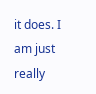it does. I am just really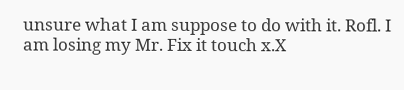unsure what I am suppose to do with it. Rofl. I am losing my Mr. Fix it touch x.X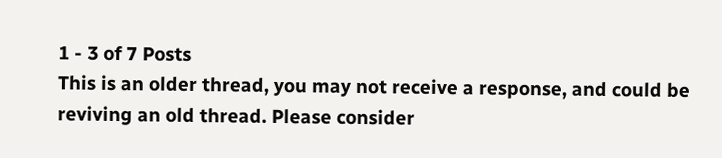1 - 3 of 7 Posts
This is an older thread, you may not receive a response, and could be reviving an old thread. Please consider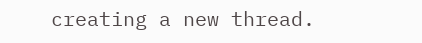creating a new thread.